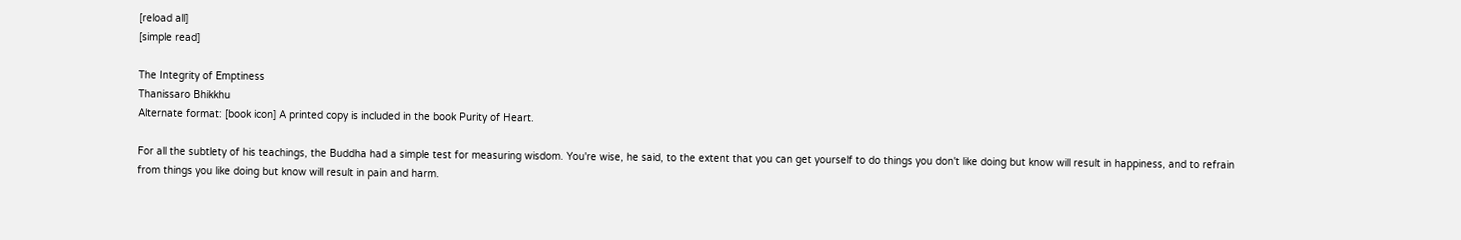[reload all]
[simple read]

The Integrity of Emptiness
Thanissaro Bhikkhu
Alternate format: [book icon] A printed copy is included in the book Purity of Heart.

For all the subtlety of his teachings, the Buddha had a simple test for measuring wisdom. You're wise, he said, to the extent that you can get yourself to do things you don't like doing but know will result in happiness, and to refrain from things you like doing but know will result in pain and harm.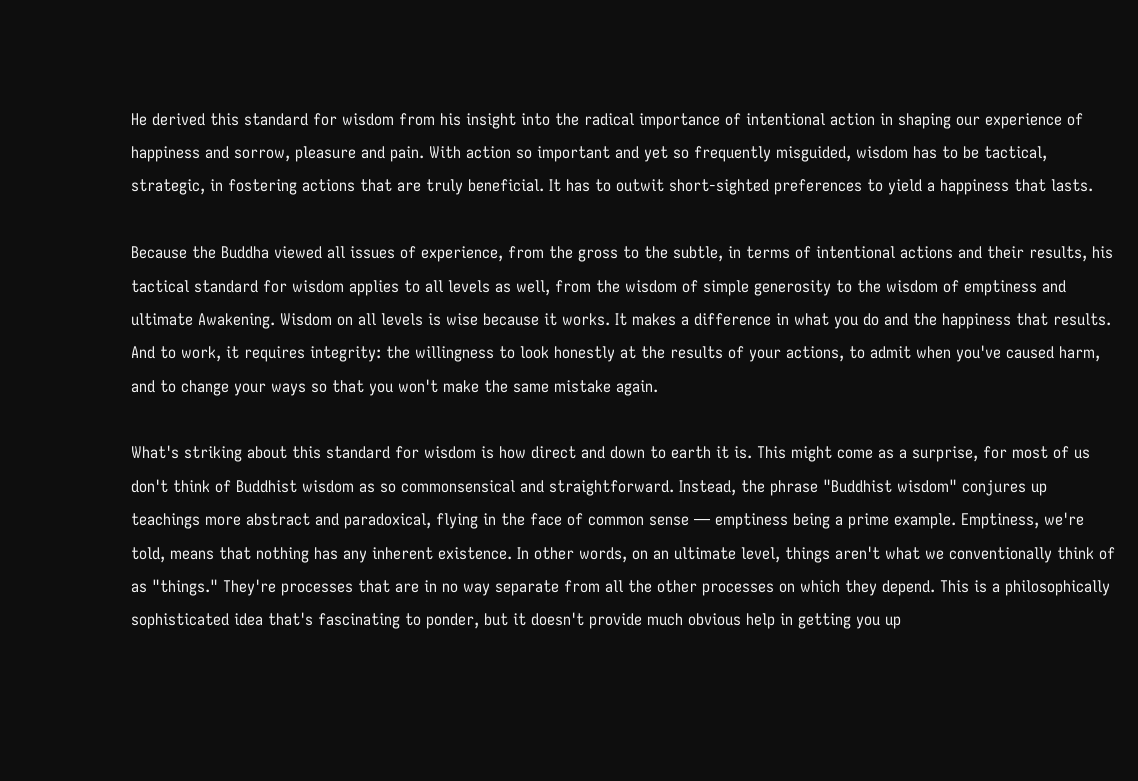He derived this standard for wisdom from his insight into the radical importance of intentional action in shaping our experience of happiness and sorrow, pleasure and pain. With action so important and yet so frequently misguided, wisdom has to be tactical, strategic, in fostering actions that are truly beneficial. It has to outwit short-sighted preferences to yield a happiness that lasts.

Because the Buddha viewed all issues of experience, from the gross to the subtle, in terms of intentional actions and their results, his tactical standard for wisdom applies to all levels as well, from the wisdom of simple generosity to the wisdom of emptiness and ultimate Awakening. Wisdom on all levels is wise because it works. It makes a difference in what you do and the happiness that results. And to work, it requires integrity: the willingness to look honestly at the results of your actions, to admit when you've caused harm, and to change your ways so that you won't make the same mistake again.

What's striking about this standard for wisdom is how direct and down to earth it is. This might come as a surprise, for most of us don't think of Buddhist wisdom as so commonsensical and straightforward. Instead, the phrase "Buddhist wisdom" conjures up teachings more abstract and paradoxical, flying in the face of common sense — emptiness being a prime example. Emptiness, we're told, means that nothing has any inherent existence. In other words, on an ultimate level, things aren't what we conventionally think of as "things." They're processes that are in no way separate from all the other processes on which they depend. This is a philosophically sophisticated idea that's fascinating to ponder, but it doesn't provide much obvious help in getting you up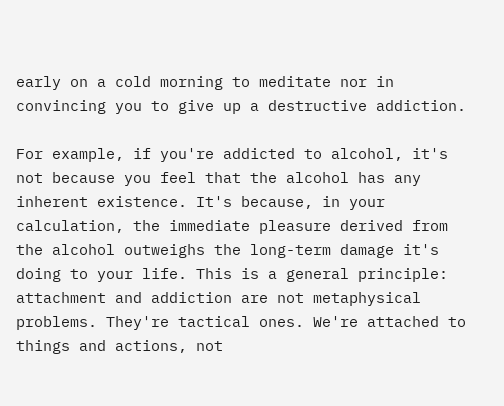early on a cold morning to meditate nor in convincing you to give up a destructive addiction.

For example, if you're addicted to alcohol, it's not because you feel that the alcohol has any inherent existence. It's because, in your calculation, the immediate pleasure derived from the alcohol outweighs the long-term damage it's doing to your life. This is a general principle: attachment and addiction are not metaphysical problems. They're tactical ones. We're attached to things and actions, not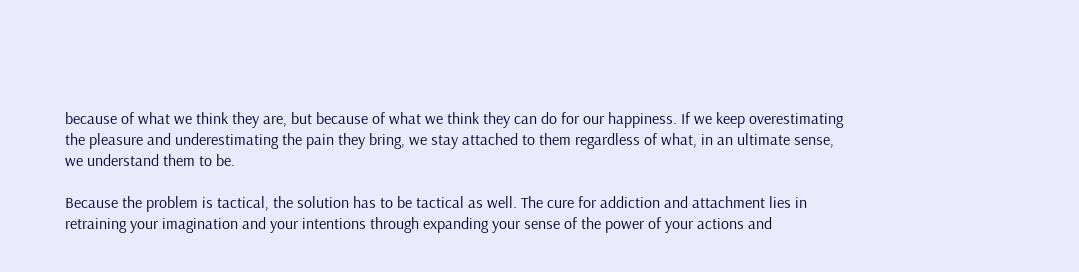because of what we think they are, but because of what we think they can do for our happiness. If we keep overestimating the pleasure and underestimating the pain they bring, we stay attached to them regardless of what, in an ultimate sense, we understand them to be.

Because the problem is tactical, the solution has to be tactical as well. The cure for addiction and attachment lies in retraining your imagination and your intentions through expanding your sense of the power of your actions and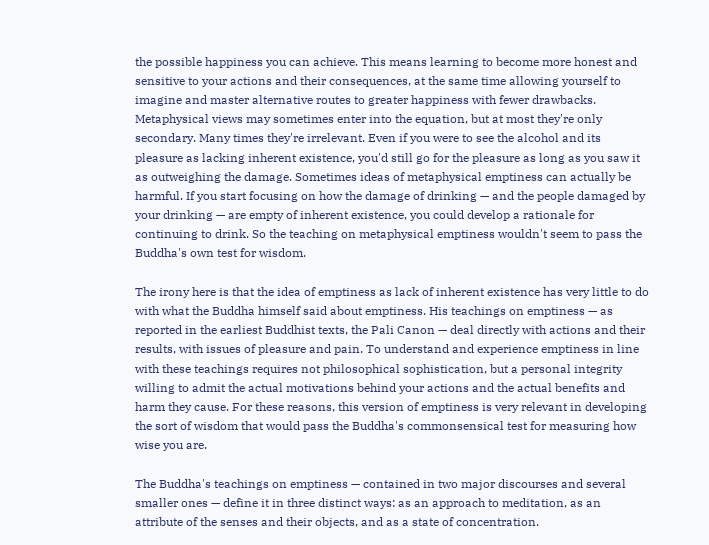the possible happiness you can achieve. This means learning to become more honest and sensitive to your actions and their consequences, at the same time allowing yourself to imagine and master alternative routes to greater happiness with fewer drawbacks. Metaphysical views may sometimes enter into the equation, but at most they're only secondary. Many times they're irrelevant. Even if you were to see the alcohol and its pleasure as lacking inherent existence, you'd still go for the pleasure as long as you saw it as outweighing the damage. Sometimes ideas of metaphysical emptiness can actually be harmful. If you start focusing on how the damage of drinking — and the people damaged by your drinking — are empty of inherent existence, you could develop a rationale for continuing to drink. So the teaching on metaphysical emptiness wouldn't seem to pass the Buddha's own test for wisdom.

The irony here is that the idea of emptiness as lack of inherent existence has very little to do with what the Buddha himself said about emptiness. His teachings on emptiness — as reported in the earliest Buddhist texts, the Pali Canon — deal directly with actions and their results, with issues of pleasure and pain. To understand and experience emptiness in line with these teachings requires not philosophical sophistication, but a personal integrity willing to admit the actual motivations behind your actions and the actual benefits and harm they cause. For these reasons, this version of emptiness is very relevant in developing the sort of wisdom that would pass the Buddha's commonsensical test for measuring how wise you are.

The Buddha's teachings on emptiness — contained in two major discourses and several smaller ones — define it in three distinct ways: as an approach to meditation, as an attribute of the senses and their objects, and as a state of concentration.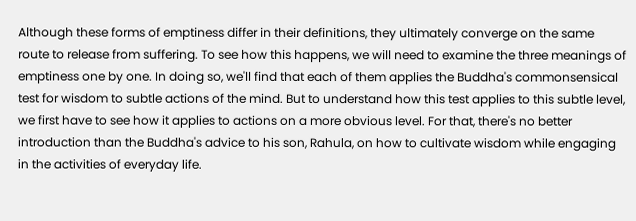Although these forms of emptiness differ in their definitions, they ultimately converge on the same route to release from suffering. To see how this happens, we will need to examine the three meanings of emptiness one by one. In doing so, we'll find that each of them applies the Buddha's commonsensical test for wisdom to subtle actions of the mind. But to understand how this test applies to this subtle level, we first have to see how it applies to actions on a more obvious level. For that, there's no better introduction than the Buddha's advice to his son, Rahula, on how to cultivate wisdom while engaging in the activities of everyday life.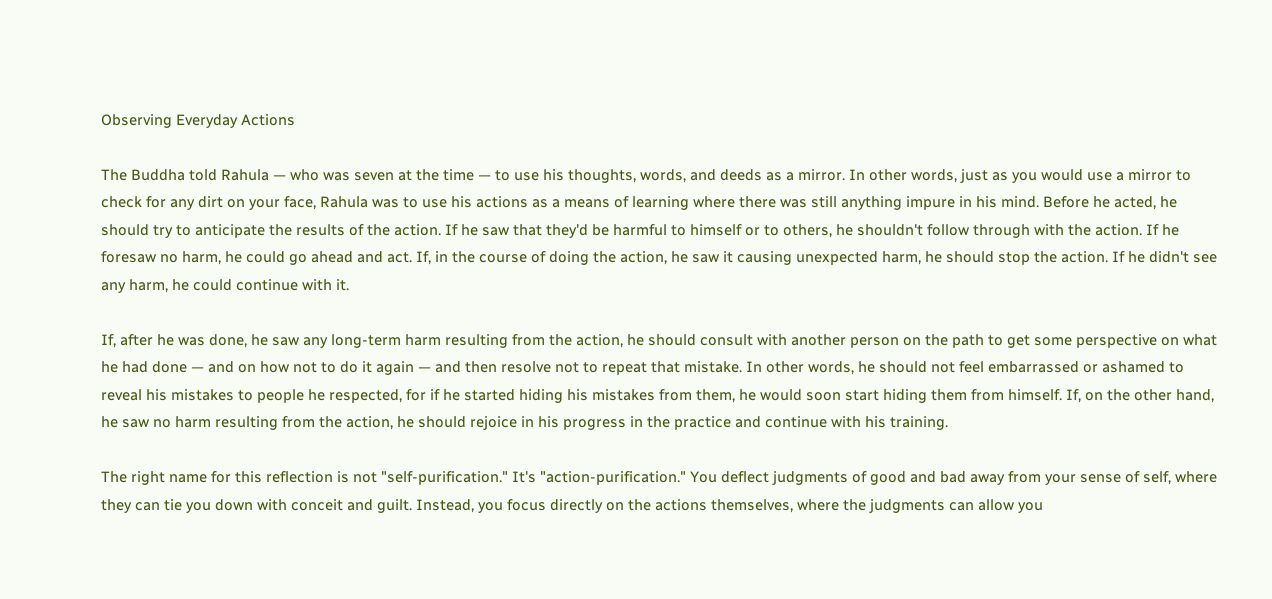Observing Everyday Actions

The Buddha told Rahula — who was seven at the time — to use his thoughts, words, and deeds as a mirror. In other words, just as you would use a mirror to check for any dirt on your face, Rahula was to use his actions as a means of learning where there was still anything impure in his mind. Before he acted, he should try to anticipate the results of the action. If he saw that they'd be harmful to himself or to others, he shouldn't follow through with the action. If he foresaw no harm, he could go ahead and act. If, in the course of doing the action, he saw it causing unexpected harm, he should stop the action. If he didn't see any harm, he could continue with it.

If, after he was done, he saw any long-term harm resulting from the action, he should consult with another person on the path to get some perspective on what he had done — and on how not to do it again — and then resolve not to repeat that mistake. In other words, he should not feel embarrassed or ashamed to reveal his mistakes to people he respected, for if he started hiding his mistakes from them, he would soon start hiding them from himself. If, on the other hand, he saw no harm resulting from the action, he should rejoice in his progress in the practice and continue with his training.

The right name for this reflection is not "self-purification." It's "action-purification." You deflect judgments of good and bad away from your sense of self, where they can tie you down with conceit and guilt. Instead, you focus directly on the actions themselves, where the judgments can allow you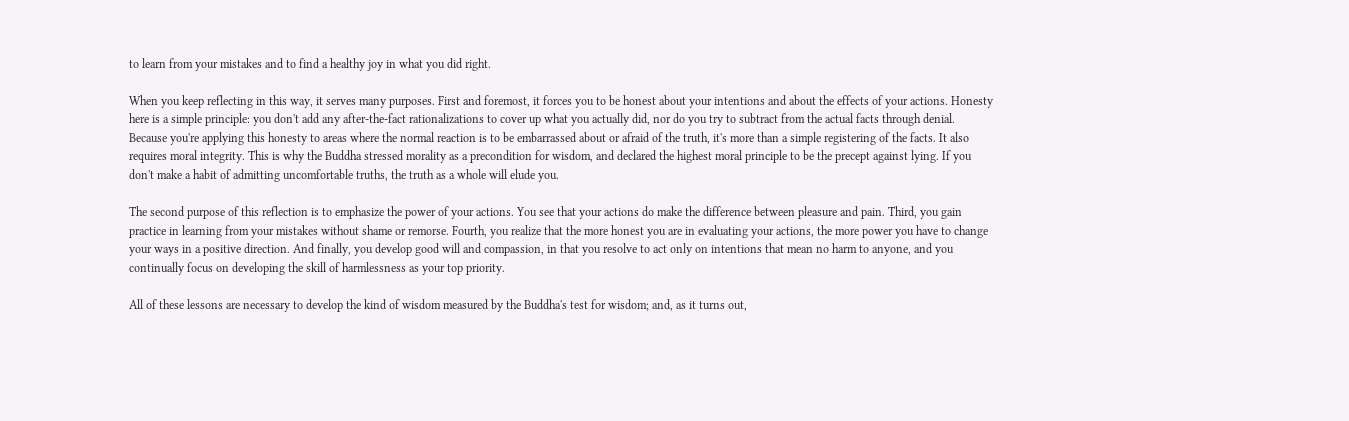to learn from your mistakes and to find a healthy joy in what you did right.

When you keep reflecting in this way, it serves many purposes. First and foremost, it forces you to be honest about your intentions and about the effects of your actions. Honesty here is a simple principle: you don't add any after-the-fact rationalizations to cover up what you actually did, nor do you try to subtract from the actual facts through denial. Because you're applying this honesty to areas where the normal reaction is to be embarrassed about or afraid of the truth, it's more than a simple registering of the facts. It also requires moral integrity. This is why the Buddha stressed morality as a precondition for wisdom, and declared the highest moral principle to be the precept against lying. If you don't make a habit of admitting uncomfortable truths, the truth as a whole will elude you.

The second purpose of this reflection is to emphasize the power of your actions. You see that your actions do make the difference between pleasure and pain. Third, you gain practice in learning from your mistakes without shame or remorse. Fourth, you realize that the more honest you are in evaluating your actions, the more power you have to change your ways in a positive direction. And finally, you develop good will and compassion, in that you resolve to act only on intentions that mean no harm to anyone, and you continually focus on developing the skill of harmlessness as your top priority.

All of these lessons are necessary to develop the kind of wisdom measured by the Buddha's test for wisdom; and, as it turns out,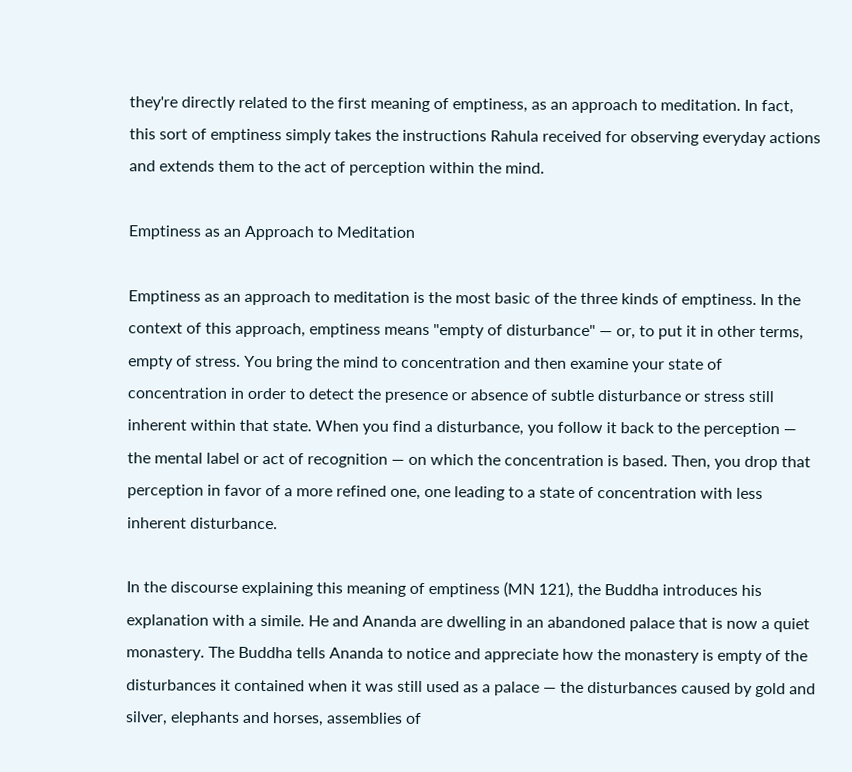they're directly related to the first meaning of emptiness, as an approach to meditation. In fact, this sort of emptiness simply takes the instructions Rahula received for observing everyday actions and extends them to the act of perception within the mind.

Emptiness as an Approach to Meditation

Emptiness as an approach to meditation is the most basic of the three kinds of emptiness. In the context of this approach, emptiness means "empty of disturbance" — or, to put it in other terms, empty of stress. You bring the mind to concentration and then examine your state of concentration in order to detect the presence or absence of subtle disturbance or stress still inherent within that state. When you find a disturbance, you follow it back to the perception — the mental label or act of recognition — on which the concentration is based. Then, you drop that perception in favor of a more refined one, one leading to a state of concentration with less inherent disturbance.

In the discourse explaining this meaning of emptiness (MN 121), the Buddha introduces his explanation with a simile. He and Ananda are dwelling in an abandoned palace that is now a quiet monastery. The Buddha tells Ananda to notice and appreciate how the monastery is empty of the disturbances it contained when it was still used as a palace — the disturbances caused by gold and silver, elephants and horses, assemblies of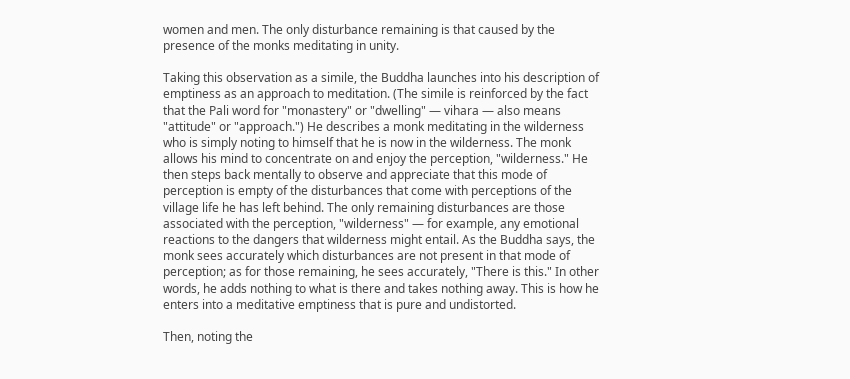women and men. The only disturbance remaining is that caused by the presence of the monks meditating in unity.

Taking this observation as a simile, the Buddha launches into his description of emptiness as an approach to meditation. (The simile is reinforced by the fact that the Pali word for "monastery" or "dwelling" — vihara — also means "attitude" or "approach.") He describes a monk meditating in the wilderness who is simply noting to himself that he is now in the wilderness. The monk allows his mind to concentrate on and enjoy the perception, "wilderness." He then steps back mentally to observe and appreciate that this mode of perception is empty of the disturbances that come with perceptions of the village life he has left behind. The only remaining disturbances are those associated with the perception, "wilderness" — for example, any emotional reactions to the dangers that wilderness might entail. As the Buddha says, the monk sees accurately which disturbances are not present in that mode of perception; as for those remaining, he sees accurately, "There is this." In other words, he adds nothing to what is there and takes nothing away. This is how he enters into a meditative emptiness that is pure and undistorted.

Then, noting the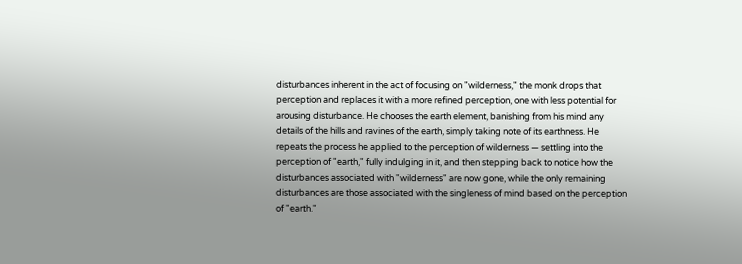disturbances inherent in the act of focusing on "wilderness," the monk drops that perception and replaces it with a more refined perception, one with less potential for arousing disturbance. He chooses the earth element, banishing from his mind any details of the hills and ravines of the earth, simply taking note of its earthness. He repeats the process he applied to the perception of wilderness — settling into the perception of "earth," fully indulging in it, and then stepping back to notice how the disturbances associated with "wilderness" are now gone, while the only remaining disturbances are those associated with the singleness of mind based on the perception of "earth."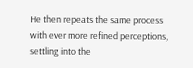He then repeats the same process with ever more refined perceptions, settling into the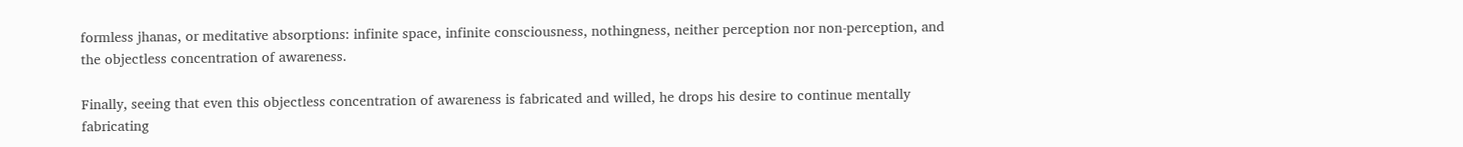formless jhanas, or meditative absorptions: infinite space, infinite consciousness, nothingness, neither perception nor non-perception, and the objectless concentration of awareness.

Finally, seeing that even this objectless concentration of awareness is fabricated and willed, he drops his desire to continue mentally fabricating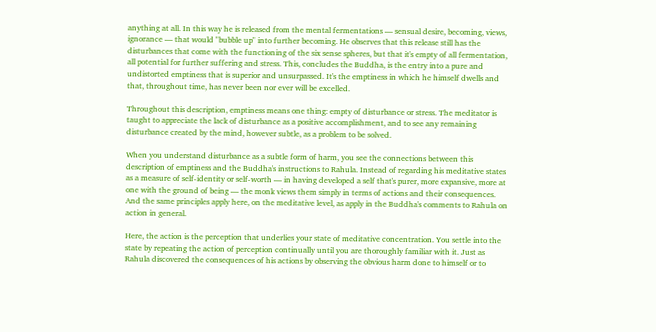anything at all. In this way he is released from the mental fermentations — sensual desire, becoming, views, ignorance — that would "bubble up" into further becoming. He observes that this release still has the disturbances that come with the functioning of the six sense spheres, but that it's empty of all fermentation, all potential for further suffering and stress. This, concludes the Buddha, is the entry into a pure and undistorted emptiness that is superior and unsurpassed. It's the emptiness in which he himself dwells and that, throughout time, has never been nor ever will be excelled.

Throughout this description, emptiness means one thing: empty of disturbance or stress. The meditator is taught to appreciate the lack of disturbance as a positive accomplishment, and to see any remaining disturbance created by the mind, however subtle, as a problem to be solved.

When you understand disturbance as a subtle form of harm, you see the connections between this description of emptiness and the Buddha's instructions to Rahula. Instead of regarding his meditative states as a measure of self-identity or self-worth — in having developed a self that's purer, more expansive, more at one with the ground of being — the monk views them simply in terms of actions and their consequences. And the same principles apply here, on the meditative level, as apply in the Buddha's comments to Rahula on action in general.

Here, the action is the perception that underlies your state of meditative concentration. You settle into the state by repeating the action of perception continually until you are thoroughly familiar with it. Just as Rahula discovered the consequences of his actions by observing the obvious harm done to himself or to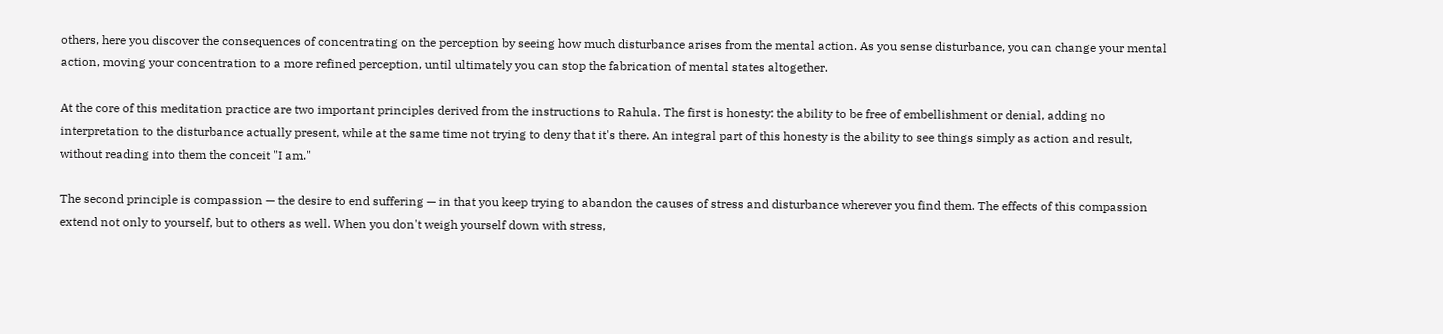others, here you discover the consequences of concentrating on the perception by seeing how much disturbance arises from the mental action. As you sense disturbance, you can change your mental action, moving your concentration to a more refined perception, until ultimately you can stop the fabrication of mental states altogether.

At the core of this meditation practice are two important principles derived from the instructions to Rahula. The first is honesty: the ability to be free of embellishment or denial, adding no interpretation to the disturbance actually present, while at the same time not trying to deny that it's there. An integral part of this honesty is the ability to see things simply as action and result, without reading into them the conceit "I am."

The second principle is compassion — the desire to end suffering — in that you keep trying to abandon the causes of stress and disturbance wherever you find them. The effects of this compassion extend not only to yourself, but to others as well. When you don't weigh yourself down with stress,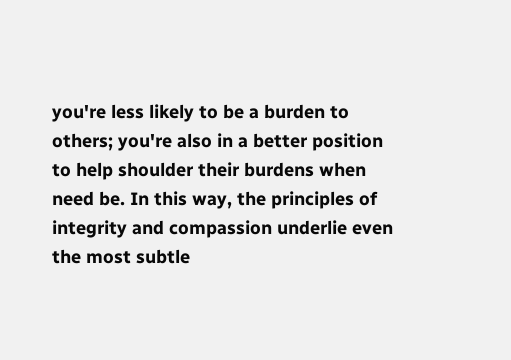you're less likely to be a burden to others; you're also in a better position to help shoulder their burdens when need be. In this way, the principles of integrity and compassion underlie even the most subtle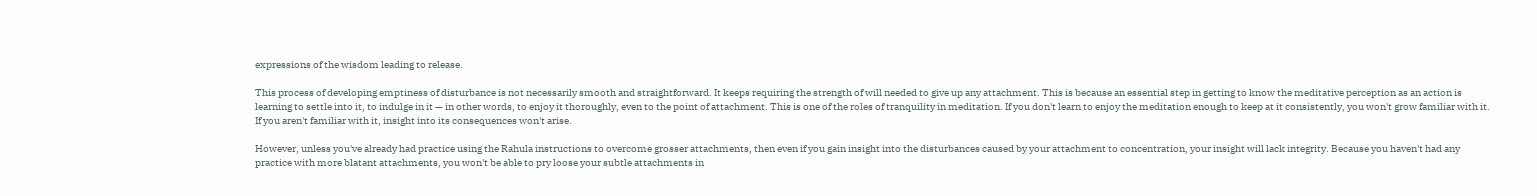expressions of the wisdom leading to release.

This process of developing emptiness of disturbance is not necessarily smooth and straightforward. It keeps requiring the strength of will needed to give up any attachment. This is because an essential step in getting to know the meditative perception as an action is learning to settle into it, to indulge in it — in other words, to enjoy it thoroughly, even to the point of attachment. This is one of the roles of tranquility in meditation. If you don't learn to enjoy the meditation enough to keep at it consistently, you won't grow familiar with it. If you aren't familiar with it, insight into its consequences won't arise.

However, unless you've already had practice using the Rahula instructions to overcome grosser attachments, then even if you gain insight into the disturbances caused by your attachment to concentration, your insight will lack integrity. Because you haven't had any practice with more blatant attachments, you won't be able to pry loose your subtle attachments in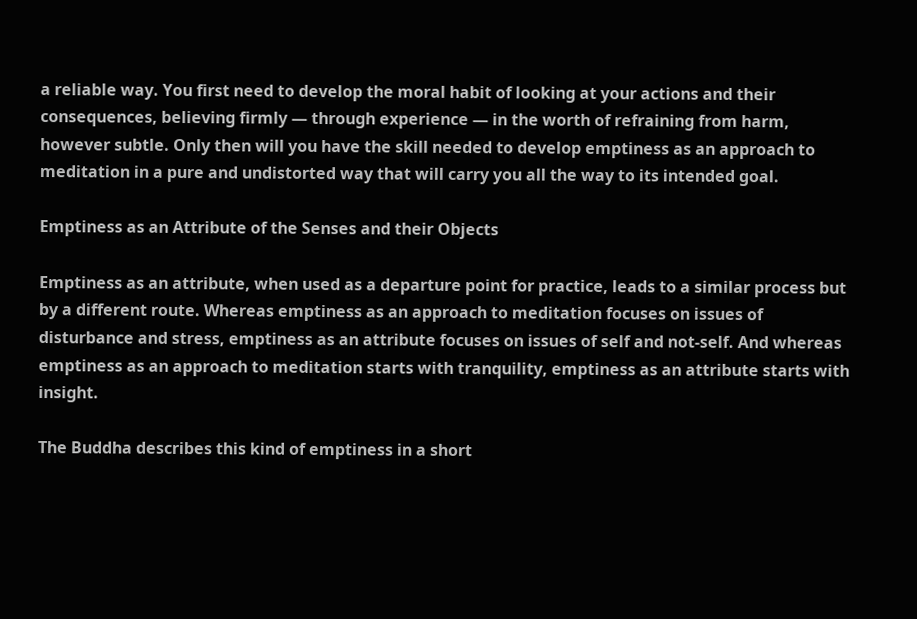a reliable way. You first need to develop the moral habit of looking at your actions and their consequences, believing firmly — through experience — in the worth of refraining from harm, however subtle. Only then will you have the skill needed to develop emptiness as an approach to meditation in a pure and undistorted way that will carry you all the way to its intended goal.

Emptiness as an Attribute of the Senses and their Objects

Emptiness as an attribute, when used as a departure point for practice, leads to a similar process but by a different route. Whereas emptiness as an approach to meditation focuses on issues of disturbance and stress, emptiness as an attribute focuses on issues of self and not-self. And whereas emptiness as an approach to meditation starts with tranquility, emptiness as an attribute starts with insight.

The Buddha describes this kind of emptiness in a short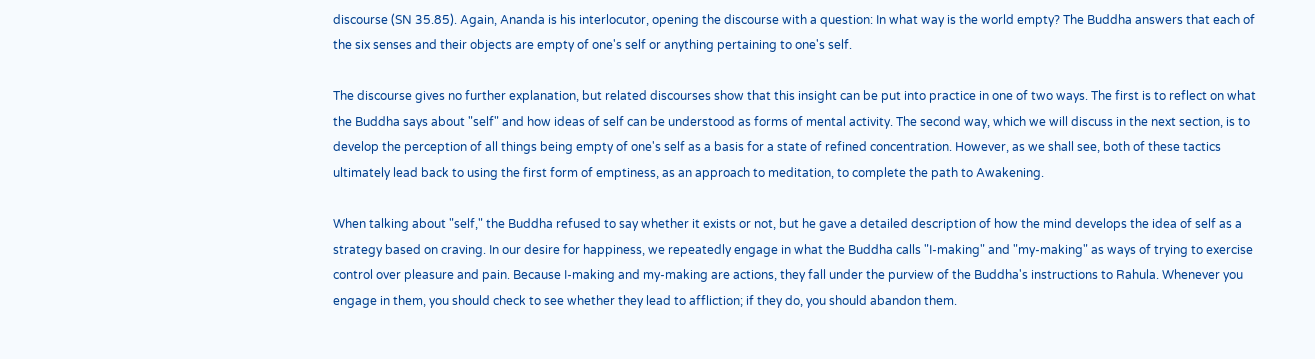discourse (SN 35.85). Again, Ananda is his interlocutor, opening the discourse with a question: In what way is the world empty? The Buddha answers that each of the six senses and their objects are empty of one's self or anything pertaining to one's self.

The discourse gives no further explanation, but related discourses show that this insight can be put into practice in one of two ways. The first is to reflect on what the Buddha says about "self" and how ideas of self can be understood as forms of mental activity. The second way, which we will discuss in the next section, is to develop the perception of all things being empty of one's self as a basis for a state of refined concentration. However, as we shall see, both of these tactics ultimately lead back to using the first form of emptiness, as an approach to meditation, to complete the path to Awakening.

When talking about "self," the Buddha refused to say whether it exists or not, but he gave a detailed description of how the mind develops the idea of self as a strategy based on craving. In our desire for happiness, we repeatedly engage in what the Buddha calls "I-making" and "my-making" as ways of trying to exercise control over pleasure and pain. Because I-making and my-making are actions, they fall under the purview of the Buddha's instructions to Rahula. Whenever you engage in them, you should check to see whether they lead to affliction; if they do, you should abandon them.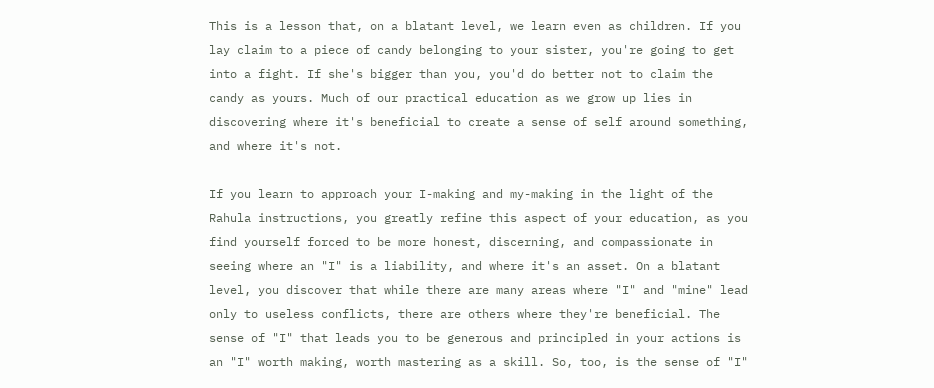This is a lesson that, on a blatant level, we learn even as children. If you lay claim to a piece of candy belonging to your sister, you're going to get into a fight. If she's bigger than you, you'd do better not to claim the candy as yours. Much of our practical education as we grow up lies in discovering where it's beneficial to create a sense of self around something, and where it's not.

If you learn to approach your I-making and my-making in the light of the Rahula instructions, you greatly refine this aspect of your education, as you find yourself forced to be more honest, discerning, and compassionate in seeing where an "I" is a liability, and where it's an asset. On a blatant level, you discover that while there are many areas where "I" and "mine" lead only to useless conflicts, there are others where they're beneficial. The sense of "I" that leads you to be generous and principled in your actions is an "I" worth making, worth mastering as a skill. So, too, is the sense of "I"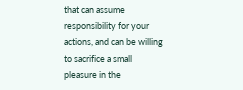that can assume responsibility for your actions, and can be willing to sacrifice a small pleasure in the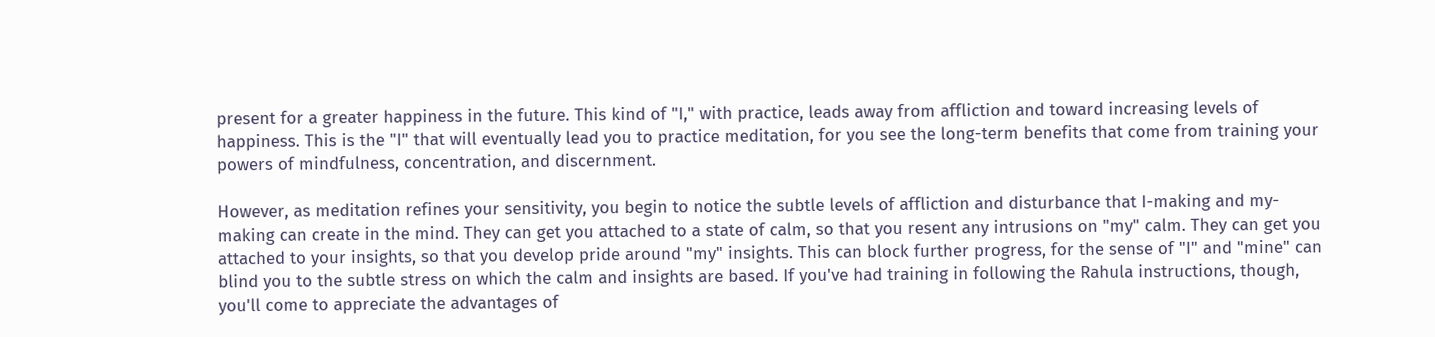present for a greater happiness in the future. This kind of "I," with practice, leads away from affliction and toward increasing levels of happiness. This is the "I" that will eventually lead you to practice meditation, for you see the long-term benefits that come from training your powers of mindfulness, concentration, and discernment.

However, as meditation refines your sensitivity, you begin to notice the subtle levels of affliction and disturbance that I-making and my-making can create in the mind. They can get you attached to a state of calm, so that you resent any intrusions on "my" calm. They can get you attached to your insights, so that you develop pride around "my" insights. This can block further progress, for the sense of "I" and "mine" can blind you to the subtle stress on which the calm and insights are based. If you've had training in following the Rahula instructions, though, you'll come to appreciate the advantages of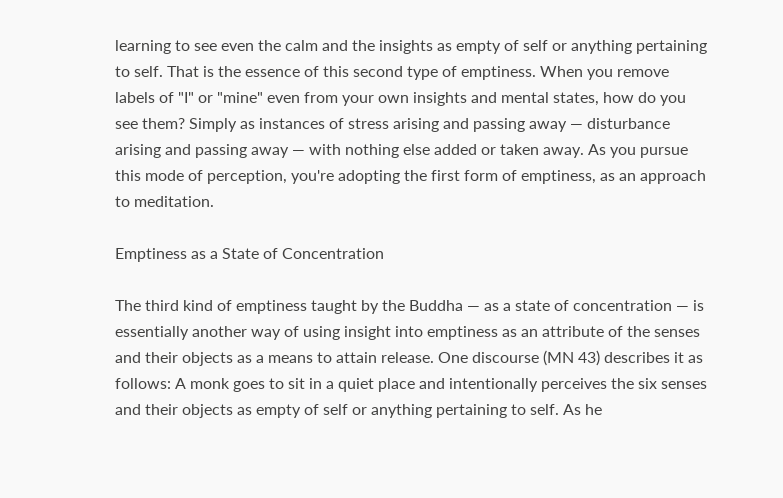learning to see even the calm and the insights as empty of self or anything pertaining to self. That is the essence of this second type of emptiness. When you remove labels of "I" or "mine" even from your own insights and mental states, how do you see them? Simply as instances of stress arising and passing away — disturbance arising and passing away — with nothing else added or taken away. As you pursue this mode of perception, you're adopting the first form of emptiness, as an approach to meditation.

Emptiness as a State of Concentration

The third kind of emptiness taught by the Buddha — as a state of concentration — is essentially another way of using insight into emptiness as an attribute of the senses and their objects as a means to attain release. One discourse (MN 43) describes it as follows: A monk goes to sit in a quiet place and intentionally perceives the six senses and their objects as empty of self or anything pertaining to self. As he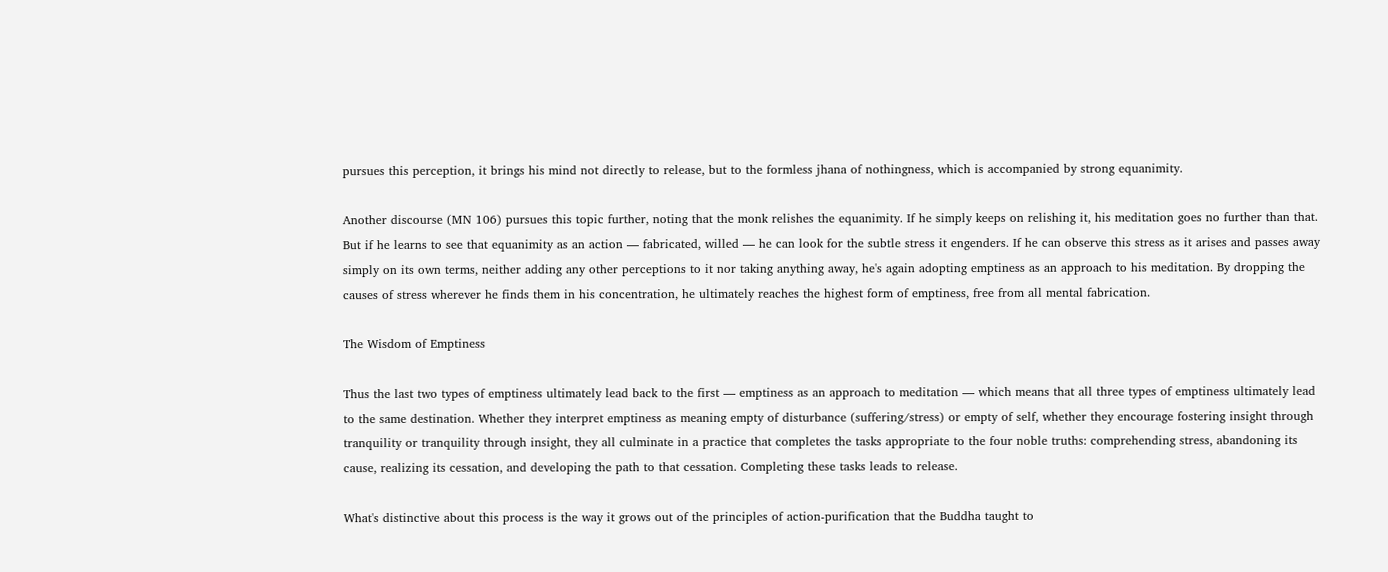pursues this perception, it brings his mind not directly to release, but to the formless jhana of nothingness, which is accompanied by strong equanimity.

Another discourse (MN 106) pursues this topic further, noting that the monk relishes the equanimity. If he simply keeps on relishing it, his meditation goes no further than that. But if he learns to see that equanimity as an action — fabricated, willed — he can look for the subtle stress it engenders. If he can observe this stress as it arises and passes away simply on its own terms, neither adding any other perceptions to it nor taking anything away, he's again adopting emptiness as an approach to his meditation. By dropping the causes of stress wherever he finds them in his concentration, he ultimately reaches the highest form of emptiness, free from all mental fabrication.

The Wisdom of Emptiness

Thus the last two types of emptiness ultimately lead back to the first — emptiness as an approach to meditation — which means that all three types of emptiness ultimately lead to the same destination. Whether they interpret emptiness as meaning empty of disturbance (suffering/stress) or empty of self, whether they encourage fostering insight through tranquility or tranquility through insight, they all culminate in a practice that completes the tasks appropriate to the four noble truths: comprehending stress, abandoning its cause, realizing its cessation, and developing the path to that cessation. Completing these tasks leads to release.

What's distinctive about this process is the way it grows out of the principles of action-purification that the Buddha taught to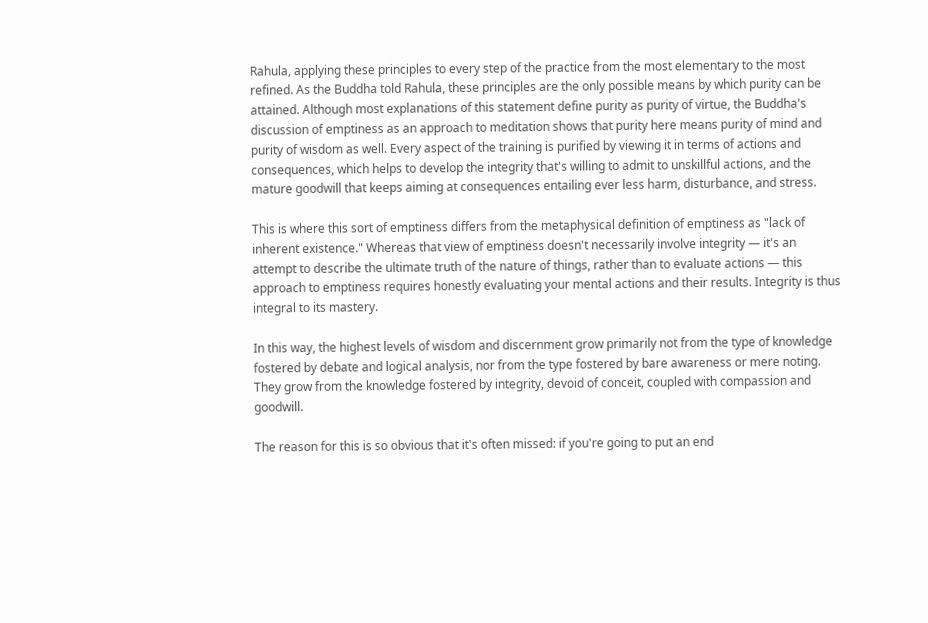Rahula, applying these principles to every step of the practice from the most elementary to the most refined. As the Buddha told Rahula, these principles are the only possible means by which purity can be attained. Although most explanations of this statement define purity as purity of virtue, the Buddha's discussion of emptiness as an approach to meditation shows that purity here means purity of mind and purity of wisdom as well. Every aspect of the training is purified by viewing it in terms of actions and consequences, which helps to develop the integrity that's willing to admit to unskillful actions, and the mature goodwill that keeps aiming at consequences entailing ever less harm, disturbance, and stress.

This is where this sort of emptiness differs from the metaphysical definition of emptiness as "lack of inherent existence." Whereas that view of emptiness doesn't necessarily involve integrity — it's an attempt to describe the ultimate truth of the nature of things, rather than to evaluate actions — this approach to emptiness requires honestly evaluating your mental actions and their results. Integrity is thus integral to its mastery.

In this way, the highest levels of wisdom and discernment grow primarily not from the type of knowledge fostered by debate and logical analysis, nor from the type fostered by bare awareness or mere noting. They grow from the knowledge fostered by integrity, devoid of conceit, coupled with compassion and goodwill.

The reason for this is so obvious that it's often missed: if you're going to put an end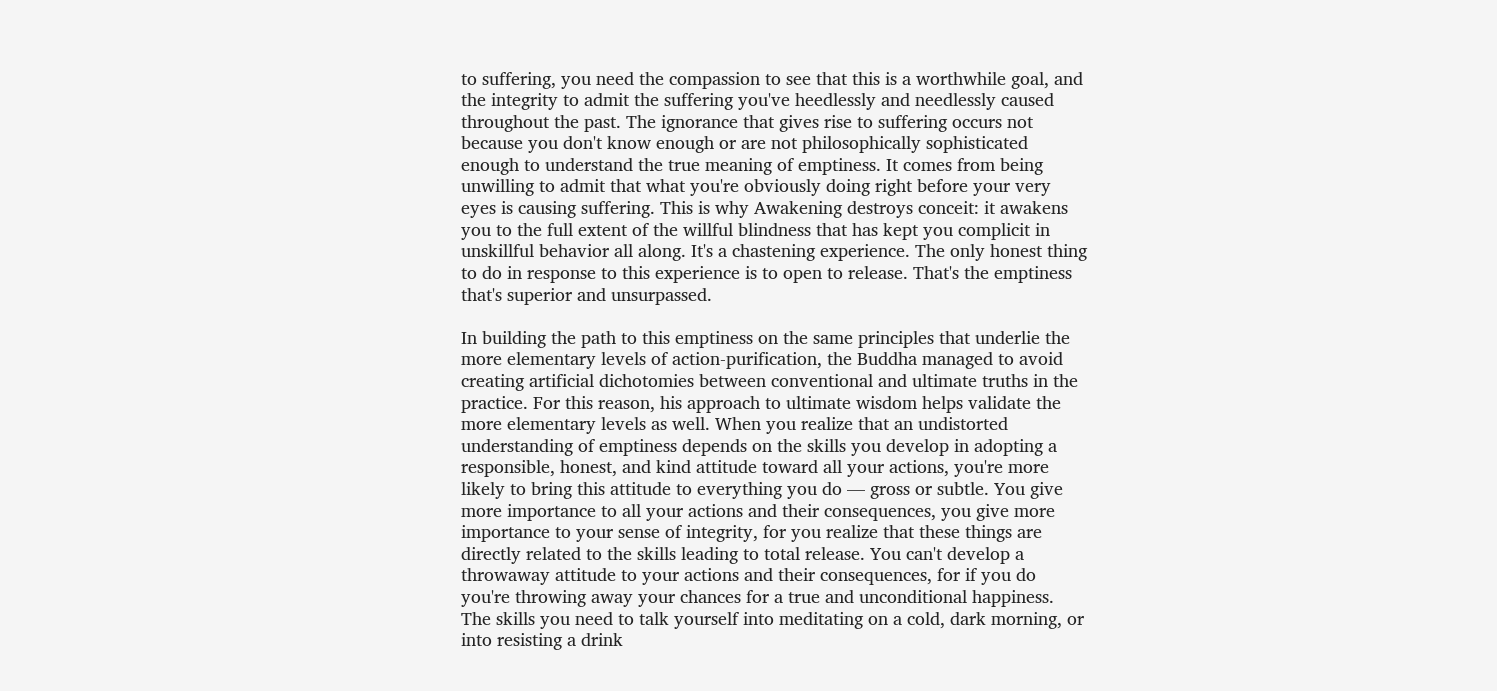to suffering, you need the compassion to see that this is a worthwhile goal, and the integrity to admit the suffering you've heedlessly and needlessly caused throughout the past. The ignorance that gives rise to suffering occurs not because you don't know enough or are not philosophically sophisticated enough to understand the true meaning of emptiness. It comes from being unwilling to admit that what you're obviously doing right before your very eyes is causing suffering. This is why Awakening destroys conceit: it awakens you to the full extent of the willful blindness that has kept you complicit in unskillful behavior all along. It's a chastening experience. The only honest thing to do in response to this experience is to open to release. That's the emptiness that's superior and unsurpassed.

In building the path to this emptiness on the same principles that underlie the more elementary levels of action-purification, the Buddha managed to avoid creating artificial dichotomies between conventional and ultimate truths in the practice. For this reason, his approach to ultimate wisdom helps validate the more elementary levels as well. When you realize that an undistorted understanding of emptiness depends on the skills you develop in adopting a responsible, honest, and kind attitude toward all your actions, you're more likely to bring this attitude to everything you do — gross or subtle. You give more importance to all your actions and their consequences, you give more importance to your sense of integrity, for you realize that these things are directly related to the skills leading to total release. You can't develop a throwaway attitude to your actions and their consequences, for if you do you're throwing away your chances for a true and unconditional happiness. The skills you need to talk yourself into meditating on a cold, dark morning, or into resisting a drink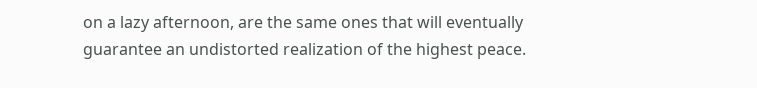on a lazy afternoon, are the same ones that will eventually guarantee an undistorted realization of the highest peace.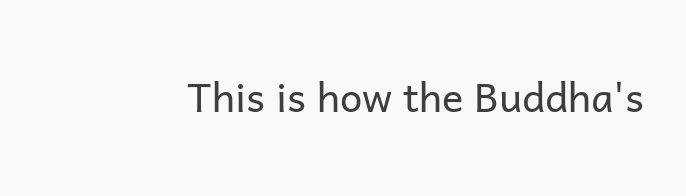This is how the Buddha's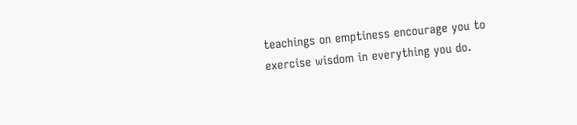teachings on emptiness encourage you to exercise wisdom in everything you do.